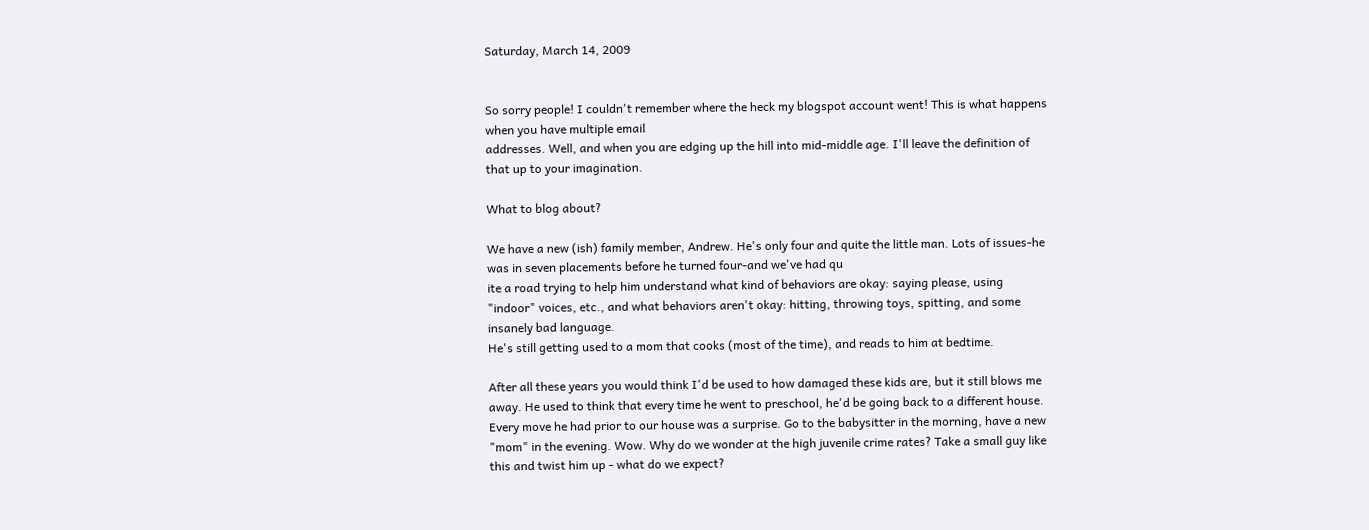Saturday, March 14, 2009


So sorry people! I couldn't remember where the heck my blogspot account went! This is what happens when you have multiple email
addresses. Well, and when you are edging up the hill into mid-middle age. I'll leave the definition of that up to your imagination.

What to blog about?

We have a new (ish) family member, Andrew. He's only four and quite the little man. Lots of issues-he was in seven placements before he turned four-and we've had qu
ite a road trying to help him understand what kind of behaviors are okay: saying please, using "indoor" voices, etc., and what behaviors aren't okay: hitting, throwing toys, spitting, and some insanely bad language.
He's still getting used to a mom that cooks (most of the time), and reads to him at bedtime.

After all these years you would think I'd be used to how damaged these kids are, but it still blows me away. He used to think that every time he went to preschool, he'd be going back to a different house. Every move he had prior to our house was a surprise. Go to the babysitter in the morning, have a new "mom" in the evening. Wow. Why do we wonder at the high juvenile crime rates? Take a small guy like this and twist him up - what do we expect?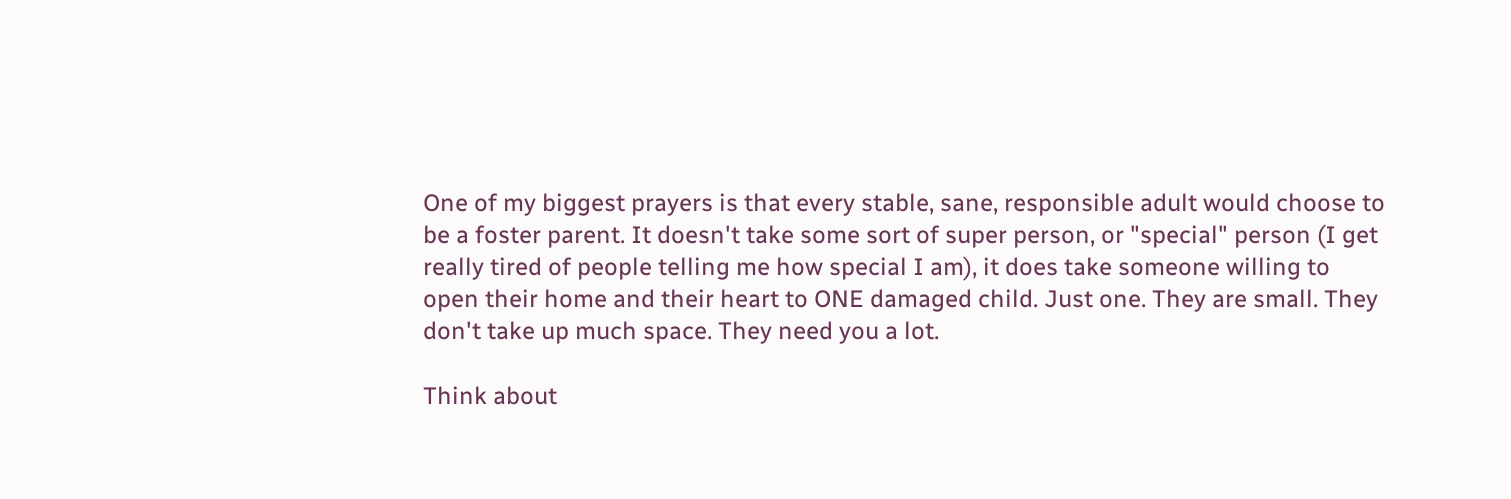One of my biggest prayers is that every stable, sane, responsible adult would choose to be a foster parent. It doesn't take some sort of super person, or "special" person (I get really tired of people telling me how special I am), it does take someone willing to open their home and their heart to ONE damaged child. Just one. They are small. They don't take up much space. They need you a lot.

Think about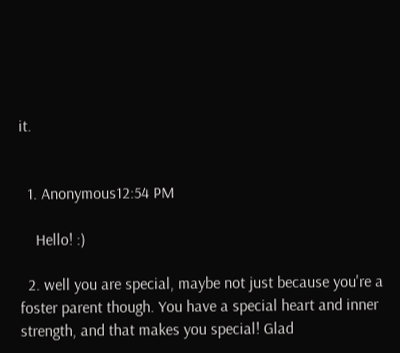it.


  1. Anonymous12:54 PM

    Hello! :)

  2. well you are special, maybe not just because you're a foster parent though. You have a special heart and inner strength, and that makes you special! Glad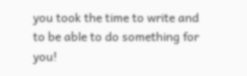you took the time to write and to be able to do something for you!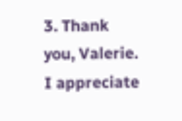3. Thank you, Valerie. I appreciate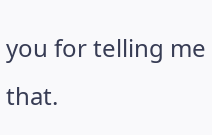you for telling me that.